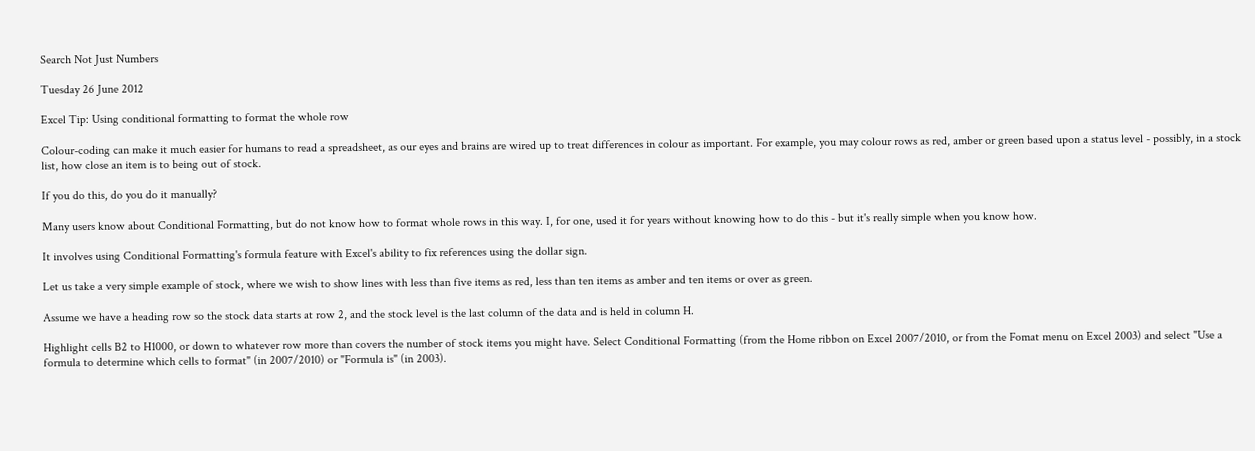Search Not Just Numbers

Tuesday 26 June 2012

Excel Tip: Using conditional formatting to format the whole row

Colour-coding can make it much easier for humans to read a spreadsheet, as our eyes and brains are wired up to treat differences in colour as important. For example, you may colour rows as red, amber or green based upon a status level - possibly, in a stock list, how close an item is to being out of stock.

If you do this, do you do it manually?

Many users know about Conditional Formatting, but do not know how to format whole rows in this way. I, for one, used it for years without knowing how to do this - but it's really simple when you know how.

It involves using Conditional Formatting's formula feature with Excel's ability to fix references using the dollar sign.

Let us take a very simple example of stock, where we wish to show lines with less than five items as red, less than ten items as amber and ten items or over as green.

Assume we have a heading row so the stock data starts at row 2, and the stock level is the last column of the data and is held in column H.

Highlight cells B2 to H1000, or down to whatever row more than covers the number of stock items you might have. Select Conditional Formatting (from the Home ribbon on Excel 2007/2010, or from the Fomat menu on Excel 2003) and select "Use a formula to determine which cells to format" (in 2007/2010) or "Formula is" (in 2003).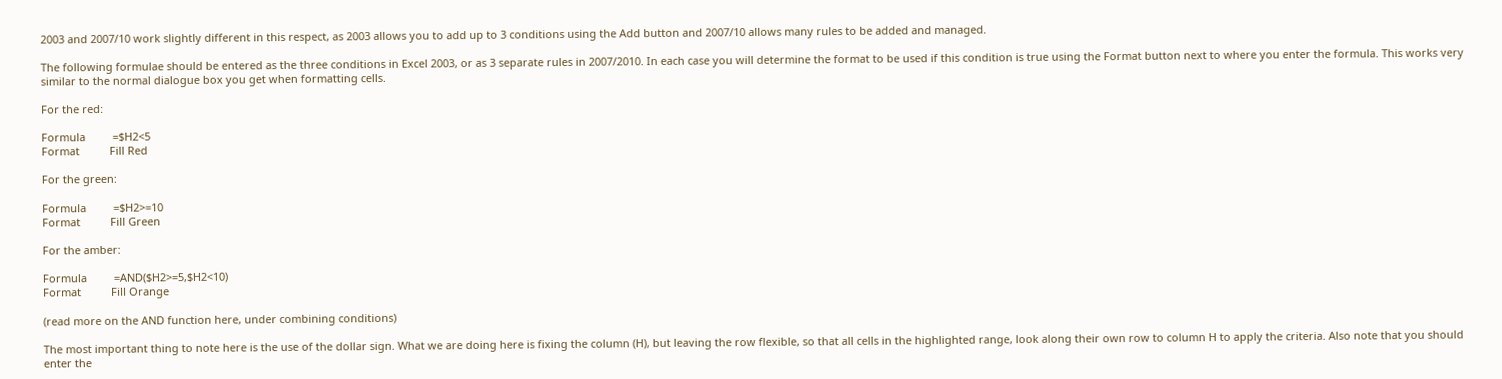2003 and 2007/10 work slightly different in this respect, as 2003 allows you to add up to 3 conditions using the Add button and 2007/10 allows many rules to be added and managed.

The following formulae should be entered as the three conditions in Excel 2003, or as 3 separate rules in 2007/2010. In each case you will determine the format to be used if this condition is true using the Format button next to where you enter the formula. This works very similar to the normal dialogue box you get when formatting cells.

For the red:

Formula         =$H2<5
Format          Fill Red

For the green:

Formula         =$H2>=10
Format          Fill Green

For the amber:

Formula         =AND($H2>=5,$H2<10)
Format          Fill Orange

(read more on the AND function here, under combining conditions)

The most important thing to note here is the use of the dollar sign. What we are doing here is fixing the column (H), but leaving the row flexible, so that all cells in the highlighted range, look along their own row to column H to apply the criteria. Also note that you should enter the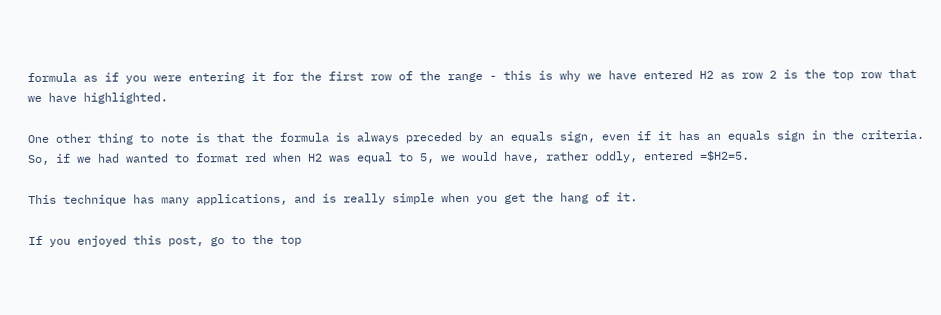formula as if you were entering it for the first row of the range - this is why we have entered H2 as row 2 is the top row that we have highlighted.

One other thing to note is that the formula is always preceded by an equals sign, even if it has an equals sign in the criteria. So, if we had wanted to format red when H2 was equal to 5, we would have, rather oddly, entered =$H2=5.

This technique has many applications, and is really simple when you get the hang of it.

If you enjoyed this post, go to the top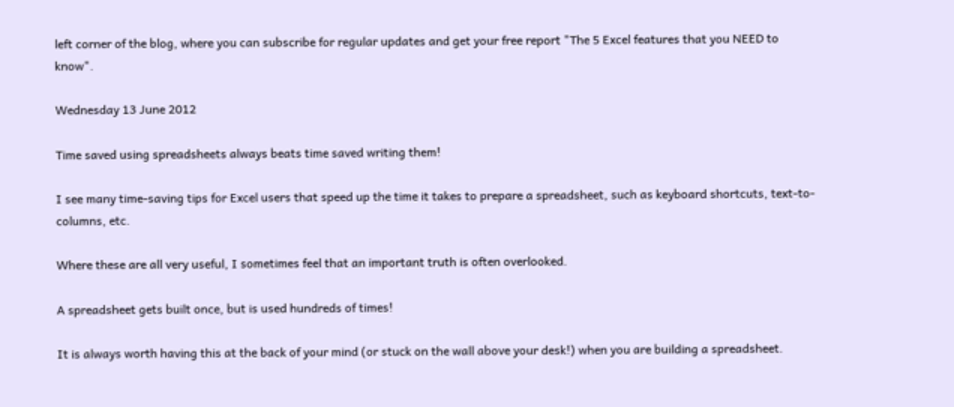left corner of the blog, where you can subscribe for regular updates and get your free report "The 5 Excel features that you NEED to know".

Wednesday 13 June 2012

Time saved using spreadsheets always beats time saved writing them!

I see many time-saving tips for Excel users that speed up the time it takes to prepare a spreadsheet, such as keyboard shortcuts, text-to-columns, etc.

Where these are all very useful, I sometimes feel that an important truth is often overlooked.

A spreadsheet gets built once, but is used hundreds of times!

It is always worth having this at the back of your mind (or stuck on the wall above your desk!) when you are building a spreadsheet.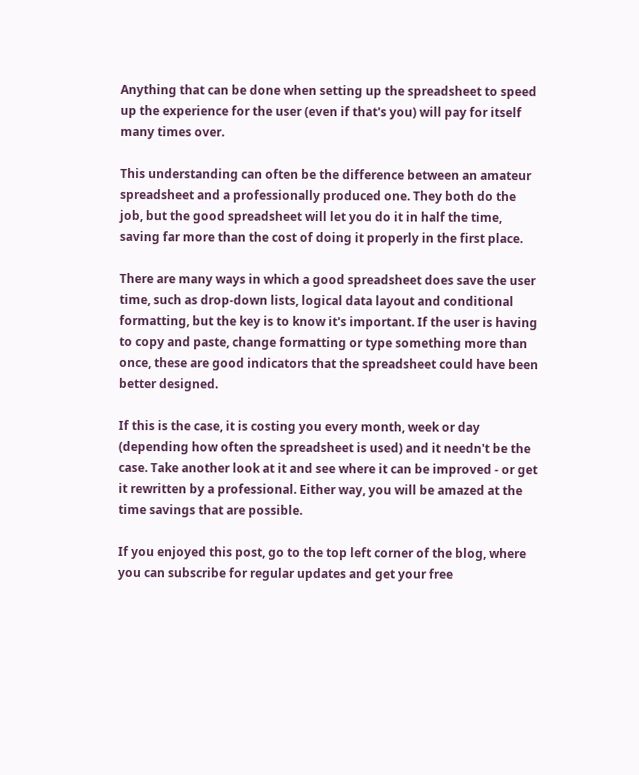Anything that can be done when setting up the spreadsheet to speed up the experience for the user (even if that's you) will pay for itself many times over.

This understanding can often be the difference between an amateur spreadsheet and a professionally produced one. They both do the job, but the good spreadsheet will let you do it in half the time, saving far more than the cost of doing it properly in the first place.

There are many ways in which a good spreadsheet does save the user time, such as drop-down lists, logical data layout and conditional formatting, but the key is to know it's important. If the user is having to copy and paste, change formatting or type something more than once, these are good indicators that the spreadsheet could have been better designed.

If this is the case, it is costing you every month, week or day (depending how often the spreadsheet is used) and it needn't be the case. Take another look at it and see where it can be improved - or get it rewritten by a professional. Either way, you will be amazed at the time savings that are possible.

If you enjoyed this post, go to the top left corner of the blog, where you can subscribe for regular updates and get your free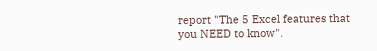report "The 5 Excel features that you NEED to know".